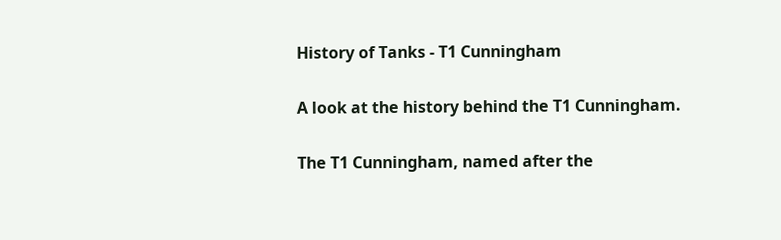History of Tanks - T1 Cunningham

A look at the history behind the T1 Cunningham.

The T1 Cunningham, named after the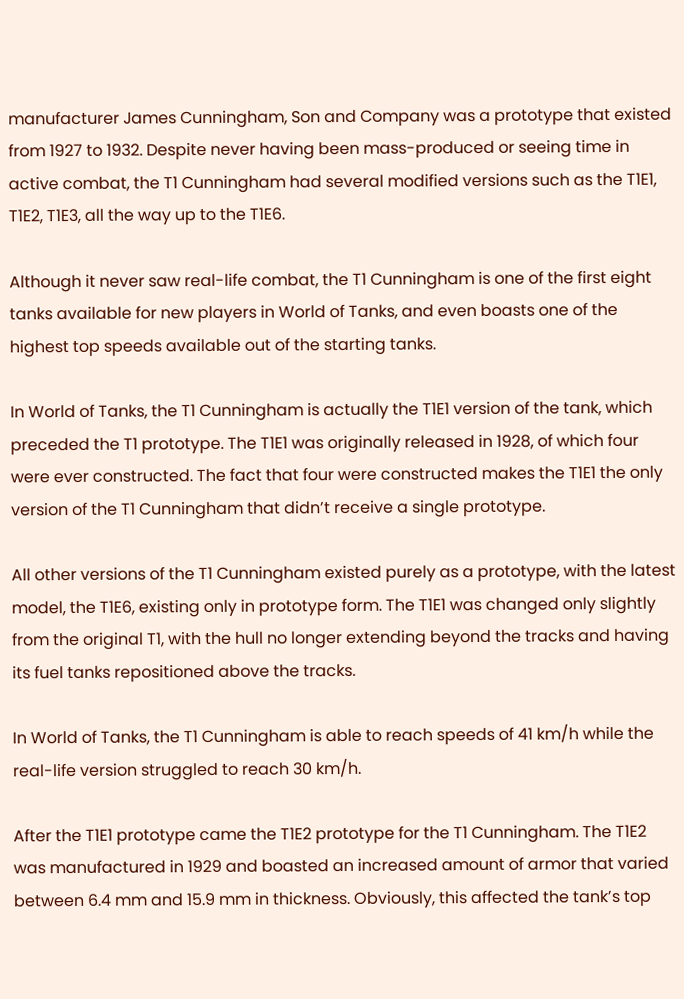manufacturer James Cunningham, Son and Company was a prototype that existed from 1927 to 1932. Despite never having been mass-produced or seeing time in active combat, the T1 Cunningham had several modified versions such as the T1E1, T1E2, T1E3, all the way up to the T1E6.

Although it never saw real-life combat, the T1 Cunningham is one of the first eight tanks available for new players in World of Tanks, and even boasts one of the highest top speeds available out of the starting tanks.

In World of Tanks, the T1 Cunningham is actually the T1E1 version of the tank, which preceded the T1 prototype. The T1E1 was originally released in 1928, of which four were ever constructed. The fact that four were constructed makes the T1E1 the only version of the T1 Cunningham that didn’t receive a single prototype.

All other versions of the T1 Cunningham existed purely as a prototype, with the latest model, the T1E6, existing only in prototype form. The T1E1 was changed only slightly from the original T1, with the hull no longer extending beyond the tracks and having its fuel tanks repositioned above the tracks.

In World of Tanks, the T1 Cunningham is able to reach speeds of 41 km/h while the real-life version struggled to reach 30 km/h.

After the T1E1 prototype came the T1E2 prototype for the T1 Cunningham. The T1E2 was manufactured in 1929 and boasted an increased amount of armor that varied between 6.4 mm and 15.9 mm in thickness. Obviously, this affected the tank’s top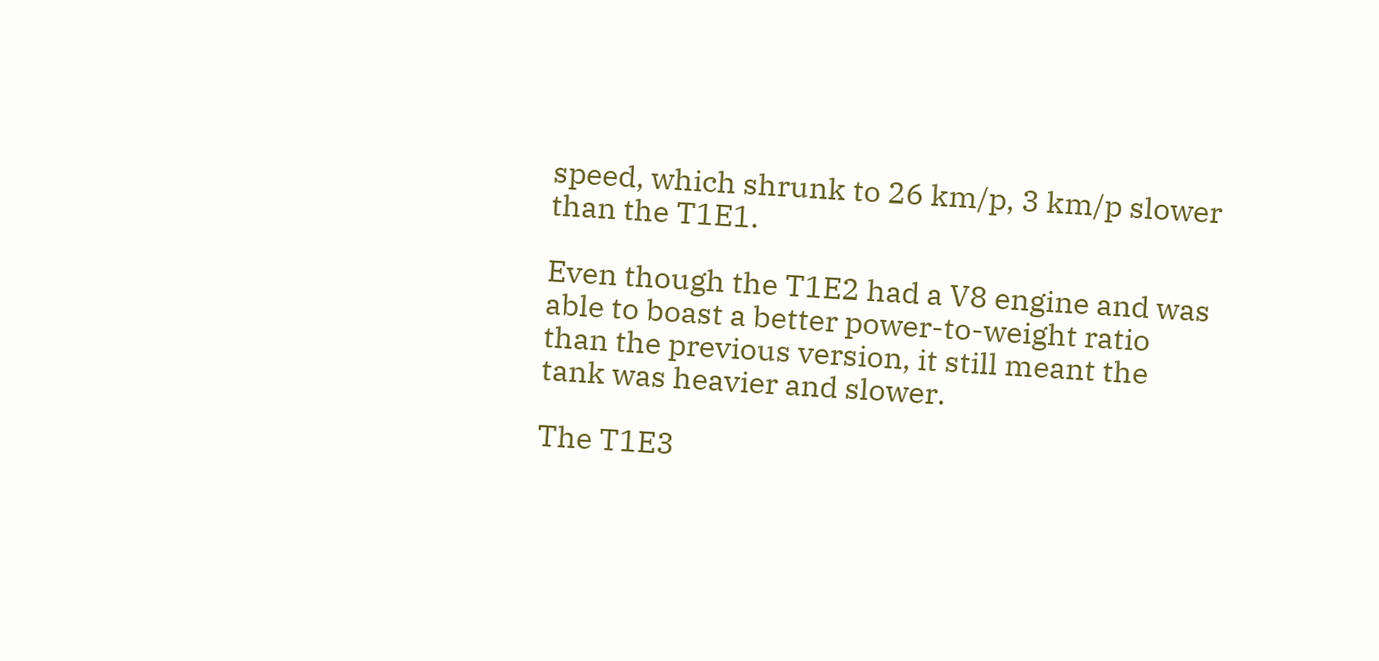speed, which shrunk to 26 km/p, 3 km/p slower than the T1E1.

Even though the T1E2 had a V8 engine and was able to boast a better power-to-weight ratio than the previous version, it still meant the tank was heavier and slower.

The T1E3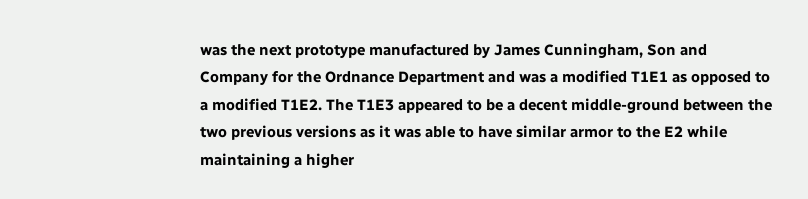was the next prototype manufactured by James Cunningham, Son and Company for the Ordnance Department and was a modified T1E1 as opposed to a modified T1E2. The T1E3 appeared to be a decent middle-ground between the two previous versions as it was able to have similar armor to the E2 while maintaining a higher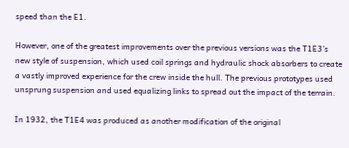speed than the E1.

However, one of the greatest improvements over the previous versions was the T1E3’s new style of suspension, which used coil springs and hydraulic shock absorbers to create a vastly improved experience for the crew inside the hull. The previous prototypes used unsprung suspension and used equalizing links to spread out the impact of the terrain.

In 1932, the T1E4 was produced as another modification of the original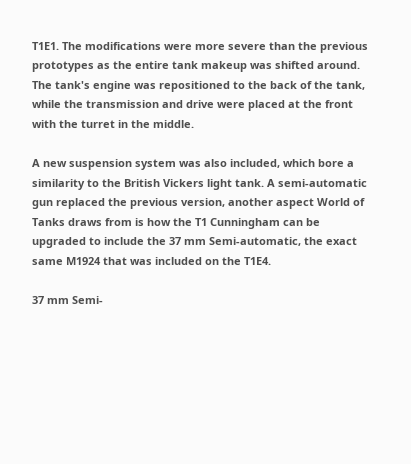T1E1. The modifications were more severe than the previous prototypes as the entire tank makeup was shifted around. The tank's engine was repositioned to the back of the tank, while the transmission and drive were placed at the front with the turret in the middle.

A new suspension system was also included, which bore a similarity to the British Vickers light tank. A semi-automatic gun replaced the previous version, another aspect World of Tanks draws from is how the T1 Cunningham can be upgraded to include the 37 mm Semi-automatic, the exact same M1924 that was included on the T1E4.

37 mm Semi-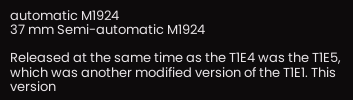automatic M1924
37 mm Semi-automatic M1924

Released at the same time as the T1E4 was the T1E5, which was another modified version of the T1E1. This version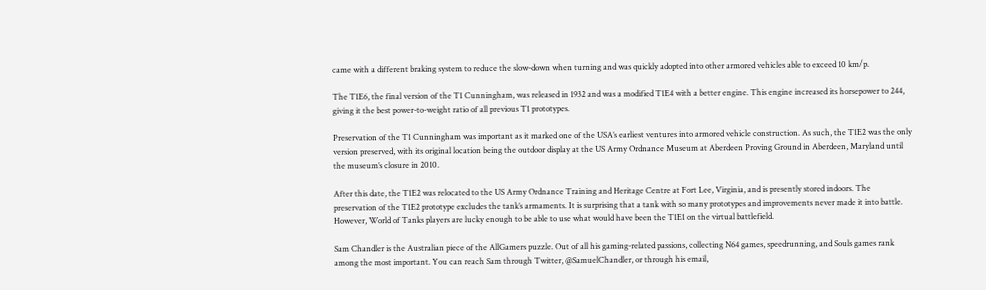came with a different braking system to reduce the slow-down when turning and was quickly adopted into other armored vehicles able to exceed 10 km/p.

The T1E6, the final version of the T1 Cunningham, was released in 1932 and was a modified T1E4 with a better engine. This engine increased its horsepower to 244, giving it the best power-to-weight ratio of all previous T1 prototypes.

Preservation of the T1 Cunningham was important as it marked one of the USA’s earliest ventures into armored vehicle construction. As such, the T1E2 was the only version preserved, with its original location being the outdoor display at the US Army Ordnance Museum at Aberdeen Proving Ground in Aberdeen, Maryland until the museum’s closure in 2010.

After this date, the T1E2 was relocated to the US Army Ordnance Training and Heritage Centre at Fort Lee, Virginia, and is presently stored indoors. The preservation of the T1E2 prototype excludes the tank’s armaments. It is surprising that a tank with so many prototypes and improvements never made it into battle. However, World of Tanks players are lucky enough to be able to use what would have been the T1E1 on the virtual battlefield.

Sam Chandler is the Australian piece of the AllGamers puzzle. Out of all his gaming-related passions, collecting N64 games, speedrunning, and Souls games rank among the most important. You can reach Sam through Twitter, @SamuelChandler, or through his email,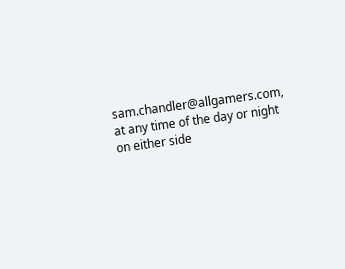sam.chandler@allgamers.com, at any time of the day or night on either side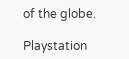of the globe.

Playstation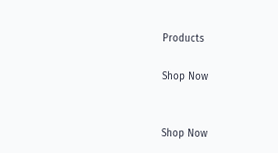Products

Shop Now


Shop Now